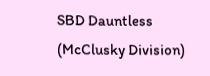SBD Dauntless (McClusky Division)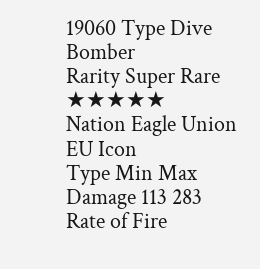19060 Type Dive Bomber
Rarity Super Rare ★★★★★
Nation Eagle Union EU Icon
Type Min Max
Damage 113 283
Rate of Fire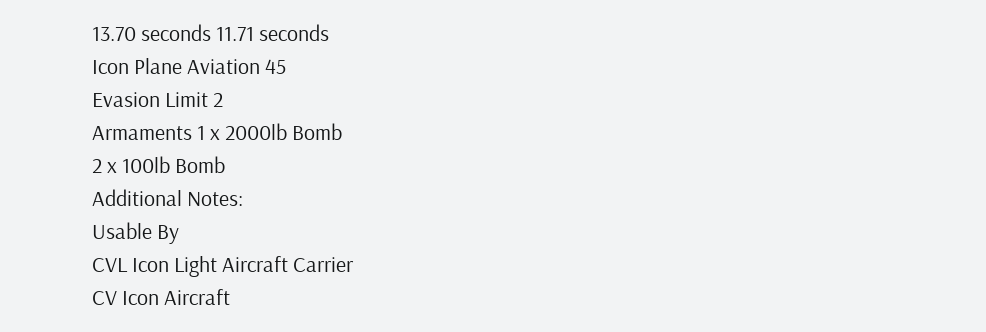13.70 seconds 11.71 seconds
Icon Plane Aviation 45
Evasion Limit 2
Armaments 1 x 2000lb Bomb
2 x 100lb Bomb
Additional Notes:
Usable By
CVL Icon Light Aircraft Carrier
CV Icon Aircraft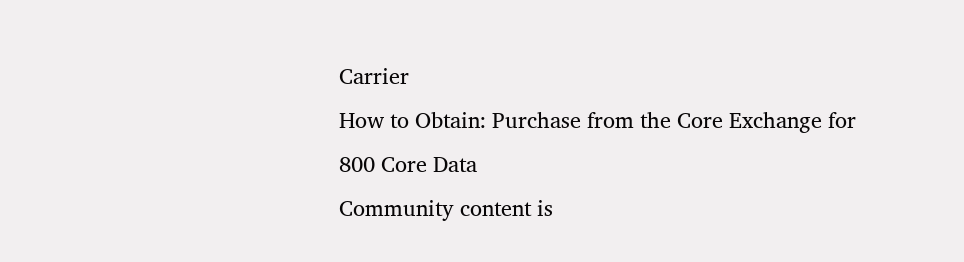Carrier
How to Obtain: Purchase from the Core Exchange for 800 Core Data
Community content is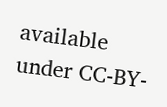available under CC-BY-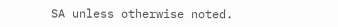SA unless otherwise noted.